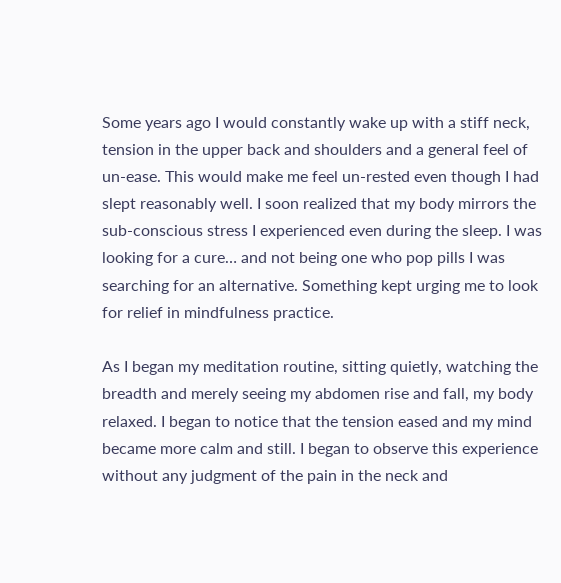Some years ago I would constantly wake up with a stiff neck, tension in the upper back and shoulders and a general feel of un-ease. This would make me feel un-rested even though I had slept reasonably well. I soon realized that my body mirrors the sub-conscious stress I experienced even during the sleep. I was looking for a cure… and not being one who pop pills I was searching for an alternative. Something kept urging me to look for relief in mindfulness practice.

As I began my meditation routine, sitting quietly, watching the breadth and merely seeing my abdomen rise and fall, my body relaxed. I began to notice that the tension eased and my mind became more calm and still. I began to observe this experience without any judgment of the pain in the neck and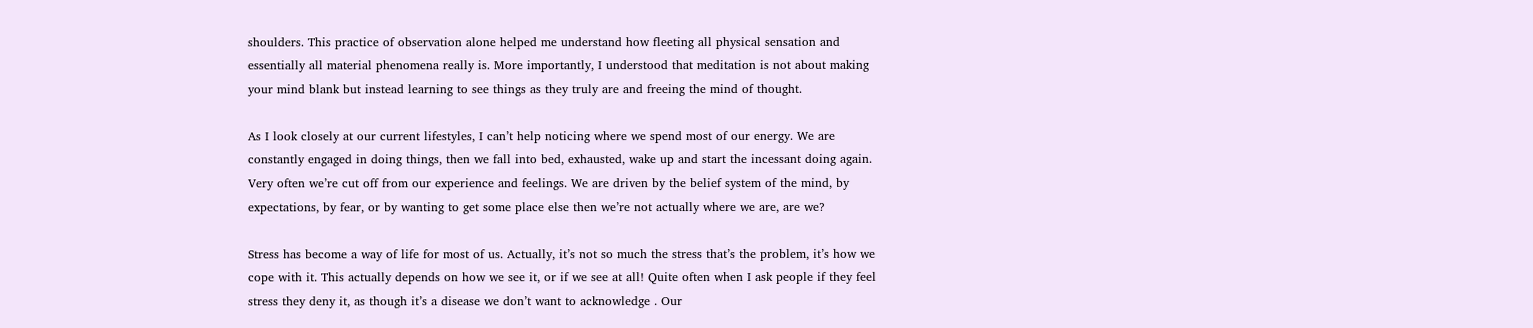shoulders. This practice of observation alone helped me understand how fleeting all physical sensation and essentially all material phenomena really is. More importantly, I understood that meditation is not about making your mind blank but instead learning to see things as they truly are and freeing the mind of thought.

As I look closely at our current lifestyles, I can’t help noticing where we spend most of our energy. We are constantly engaged in doing things, then we fall into bed, exhausted, wake up and start the incessant doing again. Very often we’re cut off from our experience and feelings. We are driven by the belief system of the mind, by expectations, by fear, or by wanting to get some place else then we’re not actually where we are, are we?

Stress has become a way of life for most of us. Actually, it’s not so much the stress that’s the problem, it’s how we cope with it. This actually depends on how we see it, or if we see at all! Quite often when I ask people if they feel stress they deny it, as though it’s a disease we don’t want to acknowledge . Our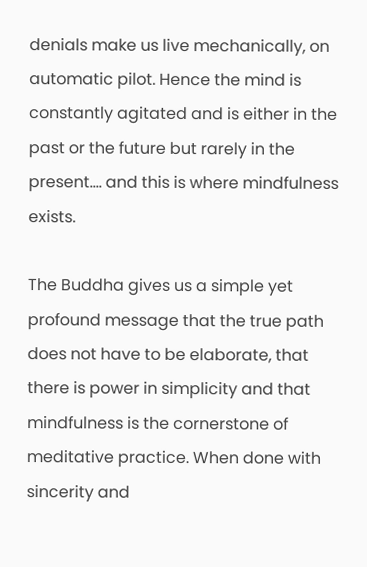denials make us live mechanically, on automatic pilot. Hence the mind is constantly agitated and is either in the past or the future but rarely in the present…. and this is where mindfulness exists.

The Buddha gives us a simple yet profound message that the true path does not have to be elaborate, that there is power in simplicity and that mindfulness is the cornerstone of meditative practice. When done with sincerity and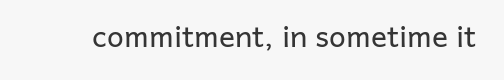commitment, in sometime it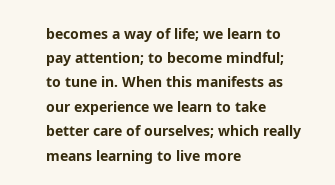becomes a way of life; we learn to pay attention; to become mindful; to tune in. When this manifests as our experience we learn to take better care of ourselves; which really means learning to live more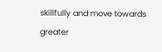skillfully and move towards greater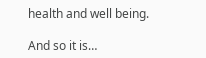health and well being.

And so it is…